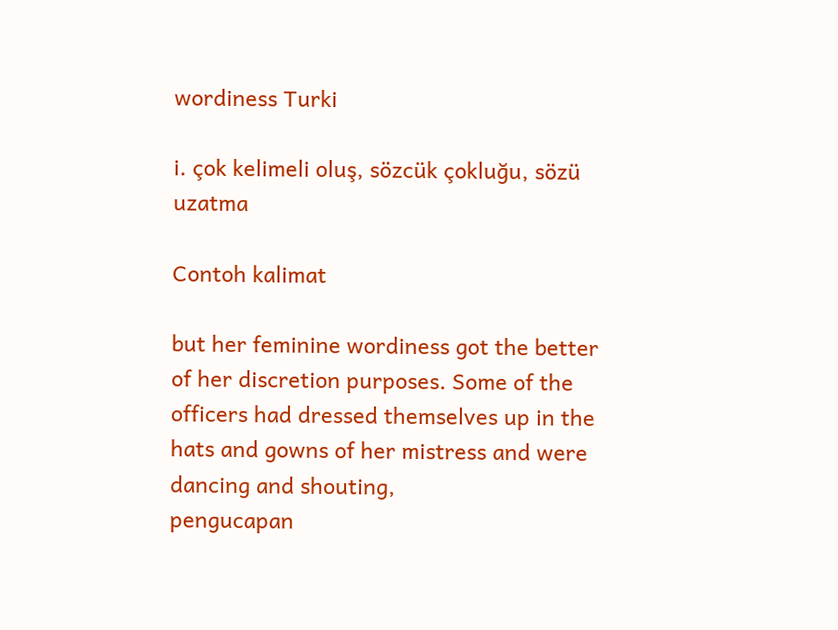wordiness Turki

i. çok kelimeli oluş, sözcük çokluğu, sözü uzatma

Contoh kalimat

but her feminine wordiness got the better of her discretion purposes. Some of the officers had dressed themselves up in the hats and gowns of her mistress and were dancing and shouting,
pengucapan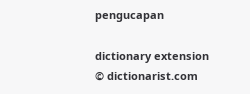pengucapan

dictionary extension
© dictionarist.com